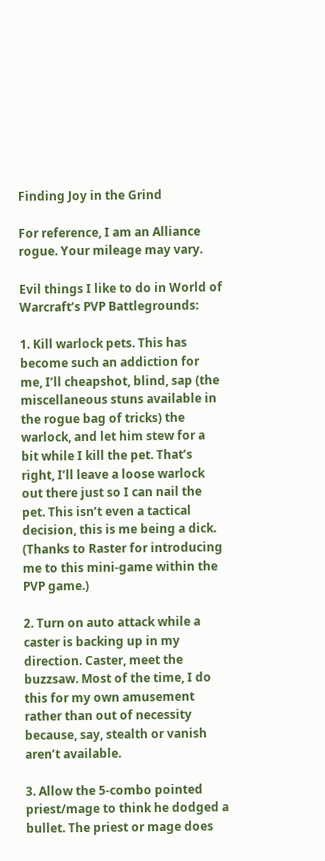Finding Joy in the Grind

For reference, I am an Alliance rogue. Your mileage may vary.

Evil things I like to do in World of Warcraft’s PVP Battlegrounds:

1. Kill warlock pets. This has become such an addiction for me, I’ll cheapshot, blind, sap (the miscellaneous stuns available in the rogue bag of tricks) the warlock, and let him stew for a bit while I kill the pet. That’s right, I’ll leave a loose warlock out there just so I can nail the pet. This isn’t even a tactical decision, this is me being a dick. (Thanks to Raster for introducing me to this mini-game within the PVP game.)

2. Turn on auto attack while a caster is backing up in my direction. Caster, meet the buzzsaw. Most of the time, I do this for my own amusement rather than out of necessity because, say, stealth or vanish aren’t available.

3. Allow the 5-combo pointed priest/mage to think he dodged a bullet. The priest or mage does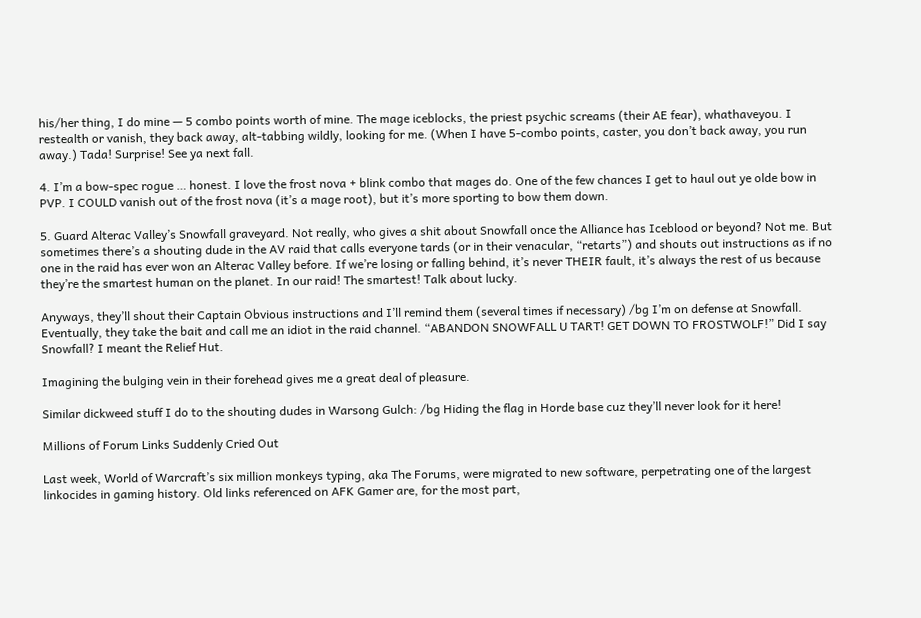his/her thing, I do mine — 5 combo points worth of mine. The mage iceblocks, the priest psychic screams (their AE fear), whathaveyou. I restealth or vanish, they back away, alt-tabbing wildly, looking for me. (When I have 5-combo points, caster, you don’t back away, you run away.) Tada! Surprise! See ya next fall.

4. I’m a bow-spec rogue … honest. I love the frost nova + blink combo that mages do. One of the few chances I get to haul out ye olde bow in PVP. I COULD vanish out of the frost nova (it’s a mage root), but it’s more sporting to bow them down.

5. Guard Alterac Valley’s Snowfall graveyard. Not really, who gives a shit about Snowfall once the Alliance has Iceblood or beyond? Not me. But sometimes there’s a shouting dude in the AV raid that calls everyone tards (or in their venacular, “retarts”) and shouts out instructions as if no one in the raid has ever won an Alterac Valley before. If we’re losing or falling behind, it’s never THEIR fault, it’s always the rest of us because they’re the smartest human on the planet. In our raid! The smartest! Talk about lucky.

Anyways, they’ll shout their Captain Obvious instructions and I’ll remind them (several times if necessary) /bg I’m on defense at Snowfall. Eventually, they take the bait and call me an idiot in the raid channel. “ABANDON SNOWFALL U TART! GET DOWN TO FROSTWOLF!” Did I say Snowfall? I meant the Relief Hut.

Imagining the bulging vein in their forehead gives me a great deal of pleasure.

Similar dickweed stuff I do to the shouting dudes in Warsong Gulch: /bg Hiding the flag in Horde base cuz they’ll never look for it here!

Millions of Forum Links Suddenly Cried Out

Last week, World of Warcraft’s six million monkeys typing, aka The Forums, were migrated to new software, perpetrating one of the largest linkocides in gaming history. Old links referenced on AFK Gamer are, for the most part,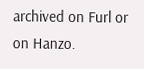archived on Furl or on Hanzo.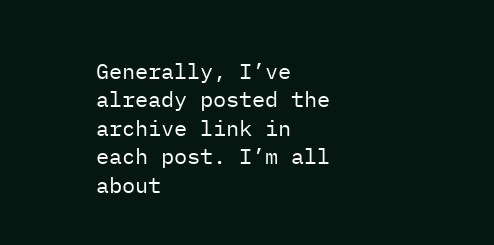Generally, I’ve already posted the archive link in each post. I’m all about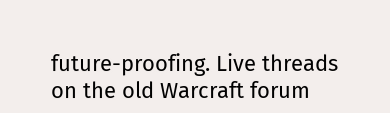future-proofing. Live threads on the old Warcraft forum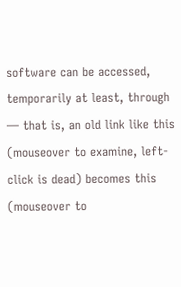software can be accessed, temporarily at least, through — that is, an old link like this (mouseover to examine, left-click is dead) becomes this (mouseover to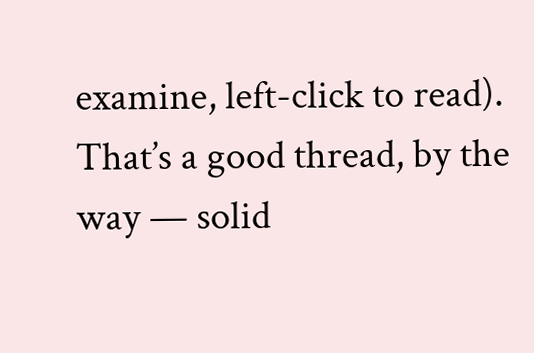examine, left-click to read). That’s a good thread, by the way — solid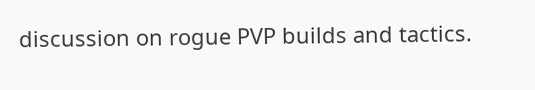discussion on rogue PVP builds and tactics.